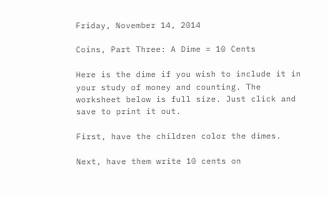Friday, November 14, 2014

Coins, Part Three: A Dime = 10 Cents

Here is the dime if you wish to include it in your study of money and counting. The worksheet below is full size. Just click and save to print it out.

First, have the children color the dimes.

Next, have them write 10 cents on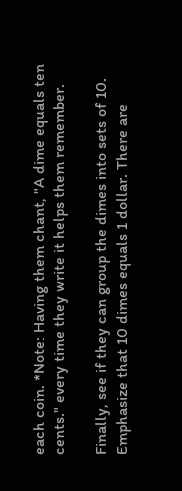each coin. *Note: Having them chant, "A dime equals ten cents." every time they write it helps them remember.

Finally, see if they can group the dimes into sets of 10. Emphasize that 10 dimes equals 1 dollar. There are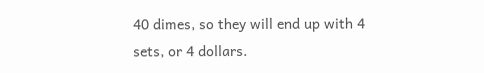40 dimes, so they will end up with 4 sets, or 4 dollars.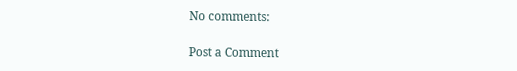No comments:

Post a Comment